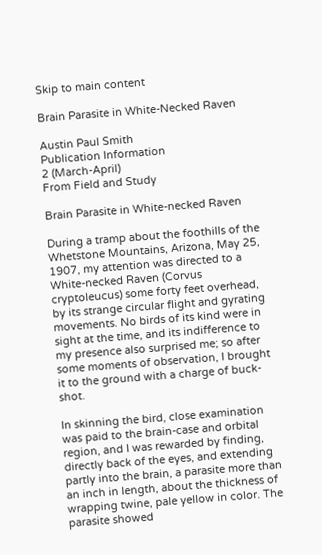Skip to main content

Brain Parasite in White-Necked Raven

Austin Paul Smith
Publication Information
2 (March-April)
From Field and Study

Brain Parasite in White-necked Raven

During a tramp about the foothills of the Whetstone Mountains, Arizona, May 25, 1907, my attention was directed to a White-necked Raven (Corvus cryptoleucus) some forty feet overhead, by its strange circular flight and gyrating movements. No birds of its kind were in sight at the time, and its indifference to my presence also surprised me; so after some moments of observation, I brought it to the ground with a charge of buck-shot.

In skinning the bird, close examination was paid to the brain-case and orbital region, and I was rewarded by finding, directly back of the eyes, and extending partly into the brain, a parasite more than an inch in length, about the thickness of wrapping twine, pale yellow in color. The parasite showed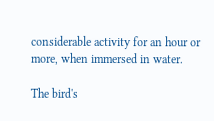considerable activity for an hour or more, when immersed in water.

The bird's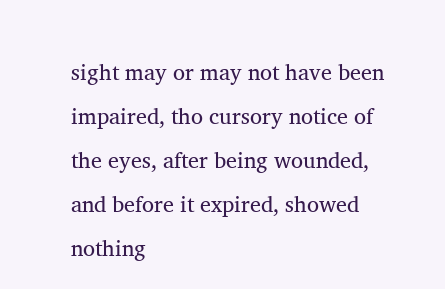sight may or may not have been impaired, tho cursory notice of the eyes, after being wounded, and before it expired, showed nothing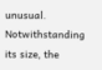unusual. Notwithstanding its size, the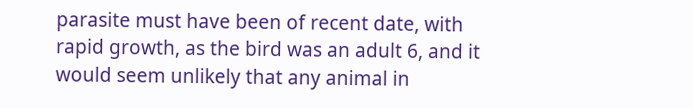parasite must have been of recent date, with rapid growth, as the bird was an adult 6, and it would seem unlikely that any animal in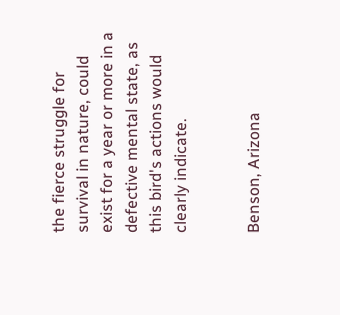the fierce struggle for survival in nature, could exist for a year or more in a defective mental state, as this bird's actions would clearly indicate.


Benson, Arizona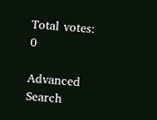Total votes: 0

Advanced Search